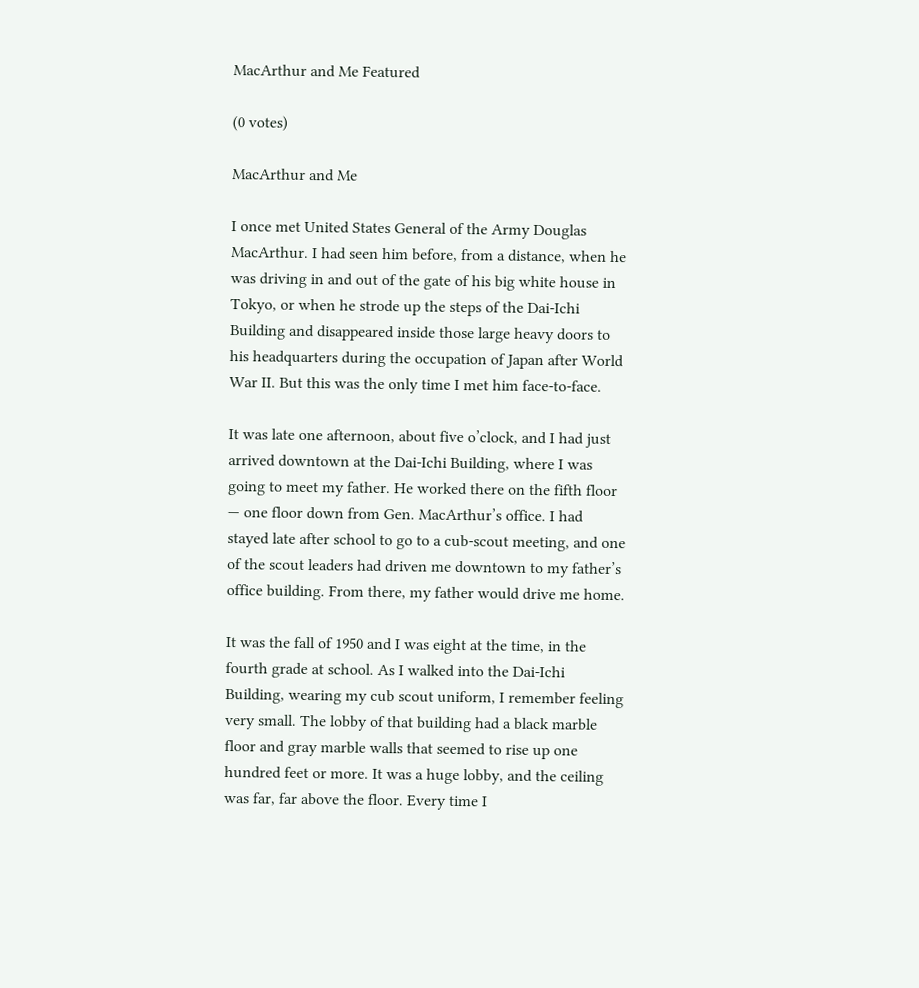MacArthur and Me Featured

(0 votes)

MacArthur and Me

I once met United States General of the Army Douglas MacArthur. I had seen him before, from a distance, when he was driving in and out of the gate of his big white house in Tokyo, or when he strode up the steps of the Dai-Ichi Building and disappeared inside those large heavy doors to his headquarters during the occupation of Japan after World War II. But this was the only time I met him face-to-face.

It was late one afternoon, about five o’clock, and I had just arrived downtown at the Dai-Ichi Building, where I was going to meet my father. He worked there on the fifth floor — one floor down from Gen. MacArthur’s office. I had stayed late after school to go to a cub-scout meeting, and one of the scout leaders had driven me downtown to my father’s office building. From there, my father would drive me home.

It was the fall of 1950 and I was eight at the time, in the fourth grade at school. As I walked into the Dai-Ichi Building, wearing my cub scout uniform, I remember feeling very small. The lobby of that building had a black marble floor and gray marble walls that seemed to rise up one hundred feet or more. It was a huge lobby, and the ceiling was far, far above the floor. Every time I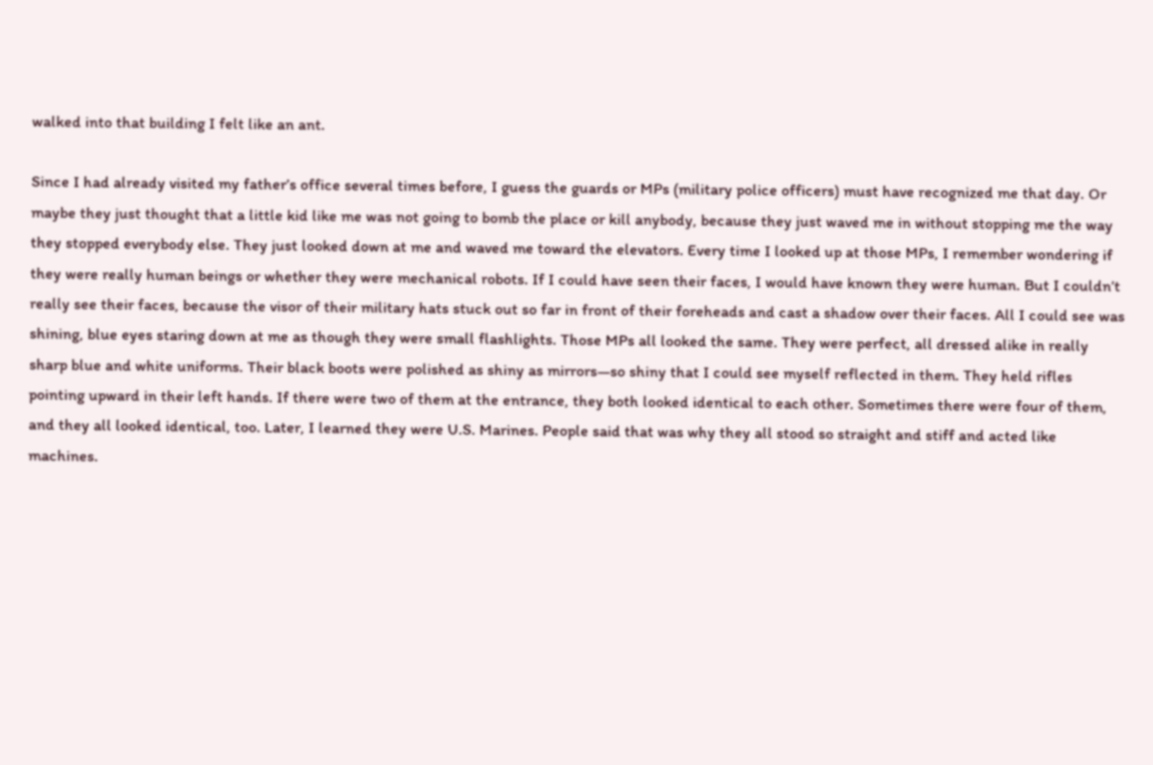walked into that building I felt like an ant.

Since I had already visited my father’s office several times before, I guess the guards or MPs (military police officers) must have recognized me that day. Or maybe they just thought that a little kid like me was not going to bomb the place or kill anybody, because they just waved me in without stopping me the way they stopped everybody else. They just looked down at me and waved me toward the elevators. Every time I looked up at those MPs, I remember wondering if they were really human beings or whether they were mechanical robots. If I could have seen their faces, I would have known they were human. But I couldn’t really see their faces, because the visor of their military hats stuck out so far in front of their foreheads and cast a shadow over their faces. All I could see was shining, blue eyes staring down at me as though they were small flashlights. Those MPs all looked the same. They were perfect, all dressed alike in really sharp blue and white uniforms. Their black boots were polished as shiny as mirrors—so shiny that I could see myself reflected in them. They held rifles pointing upward in their left hands. If there were two of them at the entrance, they both looked identical to each other. Sometimes there were four of them, and they all looked identical, too. Later, I learned they were U.S. Marines. People said that was why they all stood so straight and stiff and acted like machines.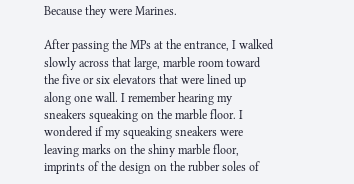Because they were Marines.

After passing the MPs at the entrance, I walked slowly across that large, marble room toward the five or six elevators that were lined up along one wall. I remember hearing my sneakers squeaking on the marble floor. I wondered if my squeaking sneakers were leaving marks on the shiny marble floor, imprints of the design on the rubber soles of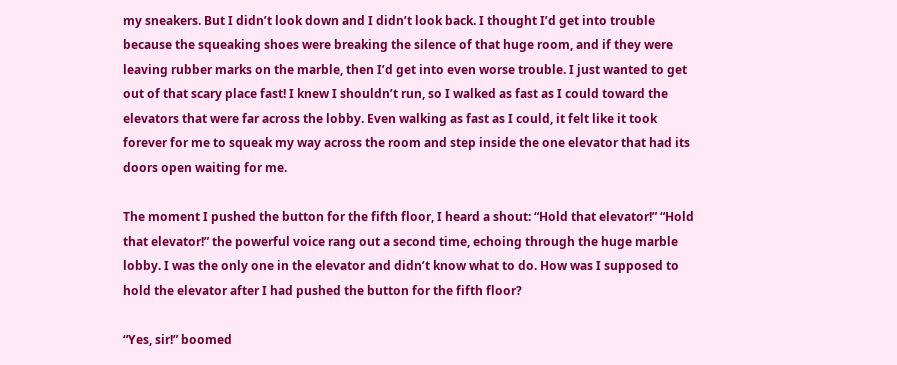my sneakers. But I didn’t look down and I didn’t look back. I thought I’d get into trouble because the squeaking shoes were breaking the silence of that huge room, and if they were leaving rubber marks on the marble, then I’d get into even worse trouble. I just wanted to get out of that scary place fast! I knew I shouldn’t run, so I walked as fast as I could toward the elevators that were far across the lobby. Even walking as fast as I could, it felt like it took forever for me to squeak my way across the room and step inside the one elevator that had its doors open waiting for me.

The moment I pushed the button for the fifth floor, I heard a shout: “Hold that elevator!” “Hold that elevator!” the powerful voice rang out a second time, echoing through the huge marble lobby. I was the only one in the elevator and didn’t know what to do. How was I supposed to hold the elevator after I had pushed the button for the fifth floor?

“Yes, sir!” boomed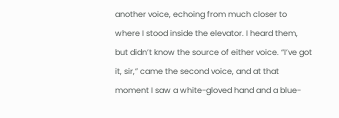another voice, echoing from much closer to where I stood inside the elevator. I heard them, but didn’t know the source of either voice. “I’ve got it, sir,” came the second voice, and at that moment I saw a white-gloved hand and a blue-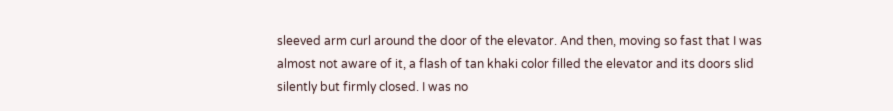sleeved arm curl around the door of the elevator. And then, moving so fast that I was almost not aware of it, a flash of tan khaki color filled the elevator and its doors slid silently but firmly closed. I was no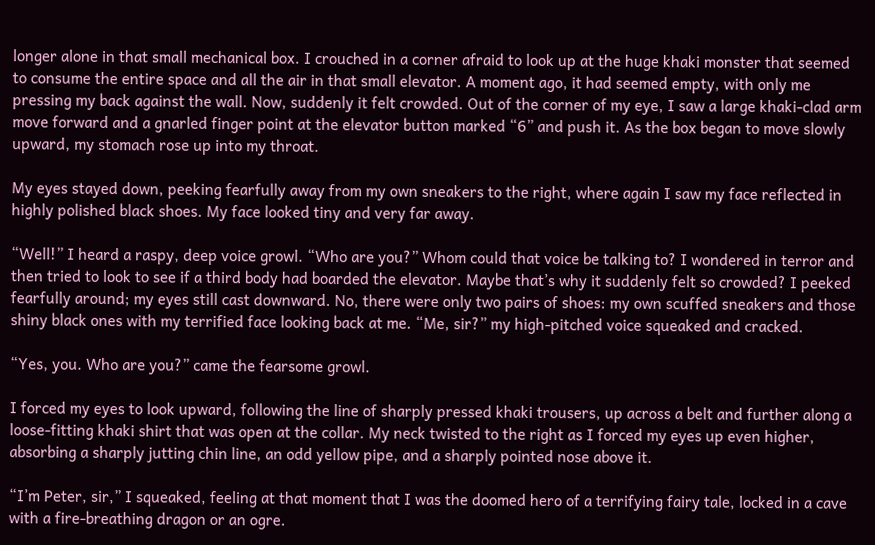longer alone in that small mechanical box. I crouched in a corner afraid to look up at the huge khaki monster that seemed to consume the entire space and all the air in that small elevator. A moment ago, it had seemed empty, with only me pressing my back against the wall. Now, suddenly it felt crowded. Out of the corner of my eye, I saw a large khaki-clad arm move forward and a gnarled finger point at the elevator button marked “6” and push it. As the box began to move slowly upward, my stomach rose up into my throat.

My eyes stayed down, peeking fearfully away from my own sneakers to the right, where again I saw my face reflected in highly polished black shoes. My face looked tiny and very far away.

“Well!” I heard a raspy, deep voice growl. “Who are you?” Whom could that voice be talking to? I wondered in terror and then tried to look to see if a third body had boarded the elevator. Maybe that’s why it suddenly felt so crowded? I peeked fearfully around; my eyes still cast downward. No, there were only two pairs of shoes: my own scuffed sneakers and those shiny black ones with my terrified face looking back at me. “Me, sir?” my high-pitched voice squeaked and cracked.

“Yes, you. Who are you?” came the fearsome growl.

I forced my eyes to look upward, following the line of sharply pressed khaki trousers, up across a belt and further along a loose-fitting khaki shirt that was open at the collar. My neck twisted to the right as I forced my eyes up even higher, absorbing a sharply jutting chin line, an odd yellow pipe, and a sharply pointed nose above it.

“I’m Peter, sir,” I squeaked, feeling at that moment that I was the doomed hero of a terrifying fairy tale, locked in a cave with a fire-breathing dragon or an ogre.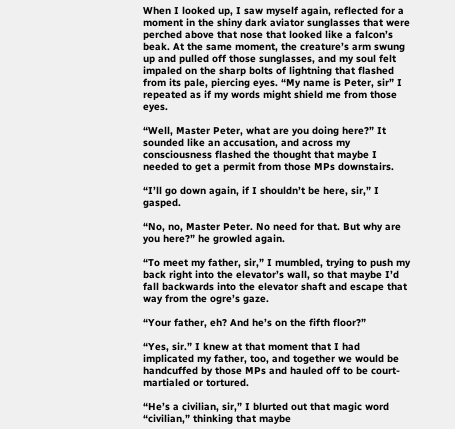When I looked up, I saw myself again, reflected for a moment in the shiny dark aviator sunglasses that were perched above that nose that looked like a falcon’s beak. At the same moment, the creature’s arm swung up and pulled off those sunglasses, and my soul felt impaled on the sharp bolts of lightning that flashed from its pale, piercing eyes. “My name is Peter, sir” I repeated as if my words might shield me from those eyes.

“Well, Master Peter, what are you doing here?” It sounded like an accusation, and across my consciousness flashed the thought that maybe I needed to get a permit from those MPs downstairs.

“I’ll go down again, if I shouldn’t be here, sir,” I gasped.

“No, no, Master Peter. No need for that. But why are you here?” he growled again.

“To meet my father, sir,” I mumbled, trying to push my back right into the elevator’s wall, so that maybe I’d fall backwards into the elevator shaft and escape that way from the ogre’s gaze.

“Your father, eh? And he’s on the fifth floor?”

“Yes, sir.” I knew at that moment that I had implicated my father, too, and together we would be handcuffed by those MPs and hauled off to be court-martialed or tortured.

“He’s a civilian, sir,” I blurted out that magic word “civilian,” thinking that maybe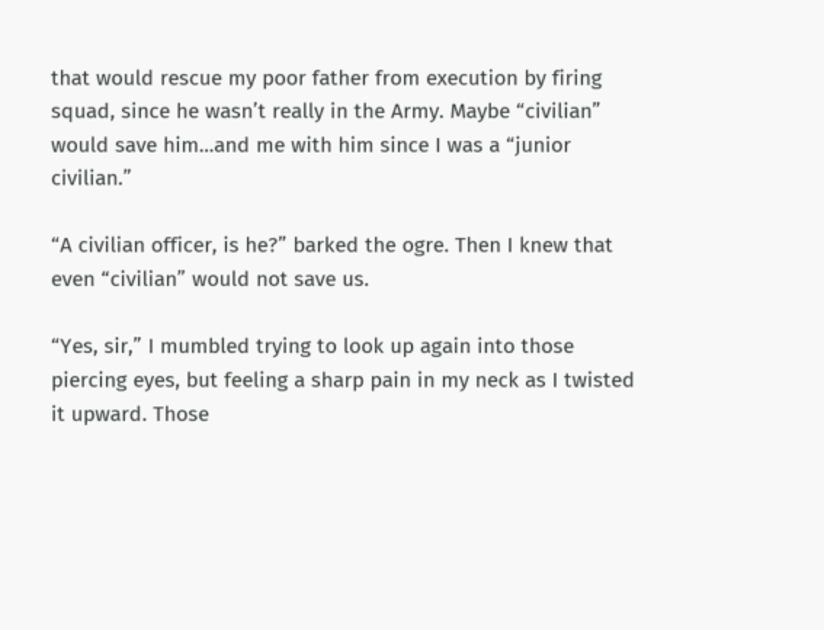that would rescue my poor father from execution by firing squad, since he wasn’t really in the Army. Maybe “civilian” would save him...and me with him since I was a “junior civilian.”

“A civilian officer, is he?” barked the ogre. Then I knew that even “civilian” would not save us.

“Yes, sir,” I mumbled trying to look up again into those piercing eyes, but feeling a sharp pain in my neck as I twisted it upward. Those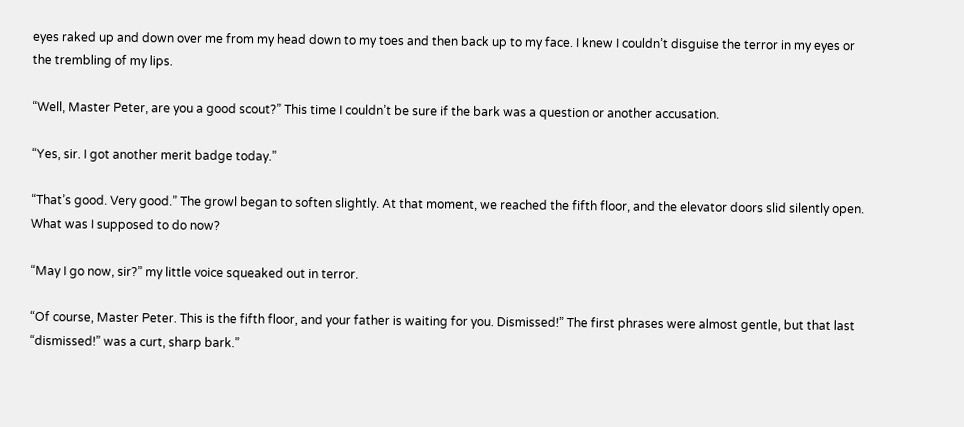eyes raked up and down over me from my head down to my toes and then back up to my face. I knew I couldn’t disguise the terror in my eyes or the trembling of my lips.

“Well, Master Peter, are you a good scout?” This time I couldn’t be sure if the bark was a question or another accusation.

“Yes, sir. I got another merit badge today.”

“That’s good. Very good.” The growl began to soften slightly. At that moment, we reached the fifth floor, and the elevator doors slid silently open. What was I supposed to do now?

“May I go now, sir?” my little voice squeaked out in terror.

“Of course, Master Peter. This is the fifth floor, and your father is waiting for you. Dismissed!” The first phrases were almost gentle, but that last “dismissed!” was a curt, sharp bark.”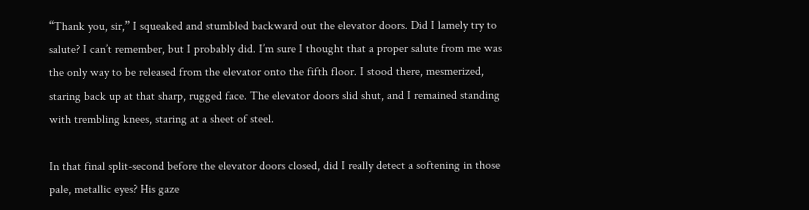“Thank you, sir,” I squeaked and stumbled backward out the elevator doors. Did I lamely try to salute? I can’t remember, but I probably did. I’m sure I thought that a proper salute from me was the only way to be released from the elevator onto the fifth floor. I stood there, mesmerized, staring back up at that sharp, rugged face. The elevator doors slid shut, and I remained standing with trembling knees, staring at a sheet of steel.

In that final split-second before the elevator doors closed, did I really detect a softening in those pale, metallic eyes? His gaze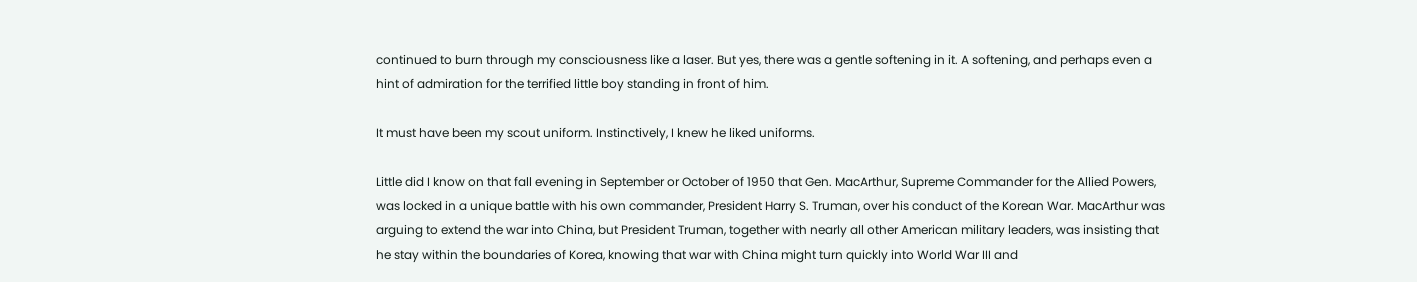continued to burn through my consciousness like a laser. But yes, there was a gentle softening in it. A softening, and perhaps even a hint of admiration for the terrified little boy standing in front of him.

It must have been my scout uniform. Instinctively, I knew he liked uniforms.

Little did I know on that fall evening in September or October of 1950 that Gen. MacArthur, Supreme Commander for the Allied Powers, was locked in a unique battle with his own commander, President Harry S. Truman, over his conduct of the Korean War. MacArthur was arguing to extend the war into China, but President Truman, together with nearly all other American military leaders, was insisting that he stay within the boundaries of Korea, knowing that war with China might turn quickly into World War III and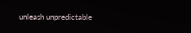unleash unpredictable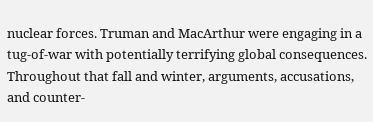nuclear forces. Truman and MacArthur were engaging in a tug-of-war with potentially terrifying global consequences. Throughout that fall and winter, arguments, accusations, and counter-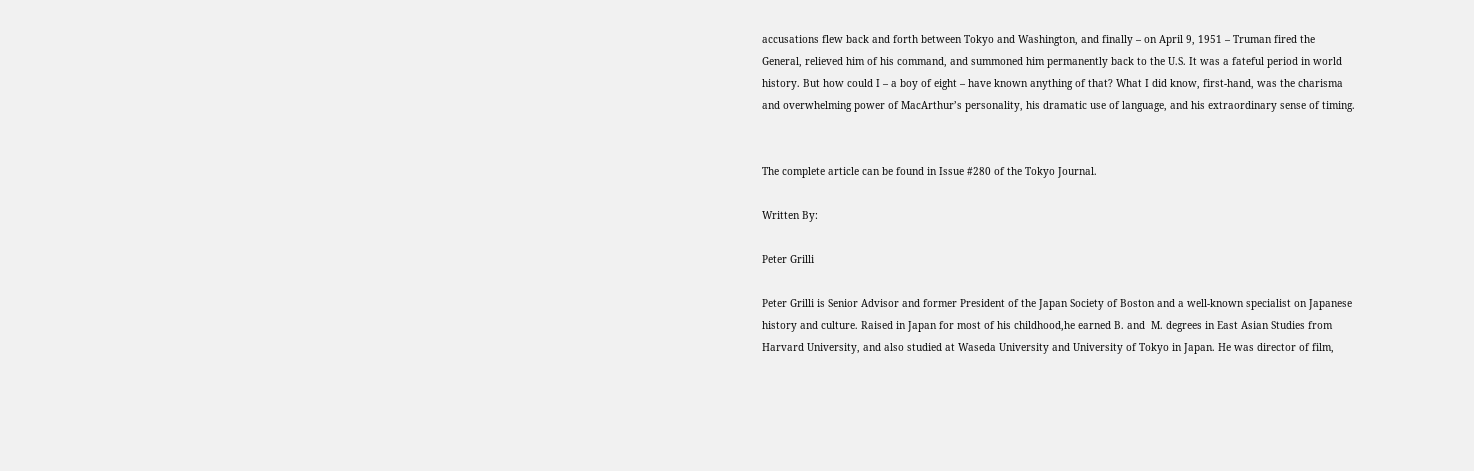accusations flew back and forth between Tokyo and Washington, and finally – on April 9, 1951 – Truman fired the General, relieved him of his command, and summoned him permanently back to the U.S. It was a fateful period in world history. But how could I – a boy of eight – have known anything of that? What I did know, first-hand, was the charisma and overwhelming power of MacArthur’s personality, his dramatic use of language, and his extraordinary sense of timing.


The complete article can be found in Issue #280 of the Tokyo Journal.

Written By:

Peter Grilli

Peter Grilli is Senior Advisor and former President of the Japan Society of Boston and a well-known specialist on Japanese history and culture. Raised in Japan for most of his childhood,he earned B. and  M. degrees in East Asian Studies from Harvard University, and also studied at Waseda University and University of Tokyo in Japan. He was director of film,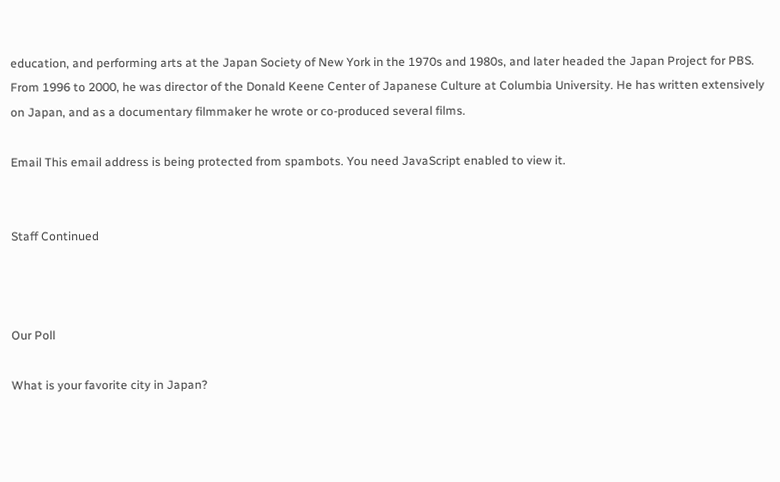education, and performing arts at the Japan Society of New York in the 1970s and 1980s, and later headed the Japan Project for PBS. From 1996 to 2000, he was director of the Donald Keene Center of Japanese Culture at Columbia University. He has written extensively on Japan, and as a documentary filmmaker he wrote or co-produced several films.

Email This email address is being protected from spambots. You need JavaScript enabled to view it.


Staff Continued



Our Poll

What is your favorite city in Japan?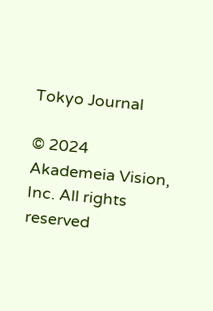Tokyo Journal

© 2024 Akademeia Vision, Inc. All rights reserved